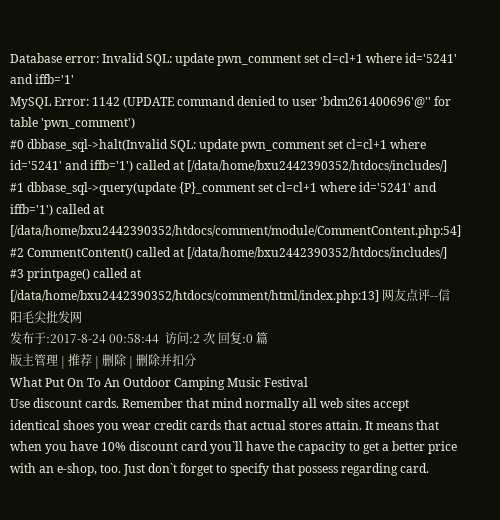Database error: Invalid SQL: update pwn_comment set cl=cl+1 where id='5241' and iffb='1'
MySQL Error: 1142 (UPDATE command denied to user 'bdm261400696'@'' for table 'pwn_comment')
#0 dbbase_sql->halt(Invalid SQL: update pwn_comment set cl=cl+1 where id='5241' and iffb='1') called at [/data/home/bxu2442390352/htdocs/includes/] #1 dbbase_sql->query(update {P}_comment set cl=cl+1 where id='5241' and iffb='1') called at [/data/home/bxu2442390352/htdocs/comment/module/CommentContent.php:54] #2 CommentContent() called at [/data/home/bxu2442390352/htdocs/includes/] #3 printpage() called at [/data/home/bxu2442390352/htdocs/comment/html/index.php:13] 网友点评--信阳毛尖批发网
发布于:2017-8-24 00:58:44  访问:2 次 回复:0 篇
版主管理 | 推荐 | 删除 | 删除并扣分
What Put On To An Outdoor Camping Music Festival
Use discount cards. Remember that mind normally all web sites accept identical shoes you wear credit cards that actual stores attain. It means that when you have 10% discount card you`ll have the capacity to get a better price with an e-shop, too. Just don`t forget to specify that possess regarding card.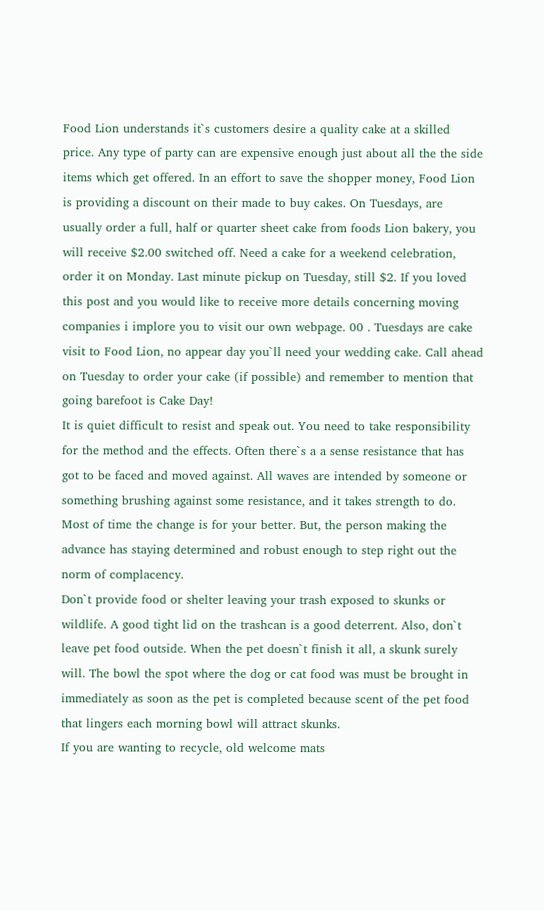Food Lion understands it`s customers desire a quality cake at a skilled price. Any type of party can are expensive enough just about all the the side items which get offered. In an effort to save the shopper money, Food Lion is providing a discount on their made to buy cakes. On Tuesdays, are usually order a full, half or quarter sheet cake from foods Lion bakery, you will receive $2.00 switched off. Need a cake for a weekend celebration, order it on Monday. Last minute pickup on Tuesday, still $2. If you loved this post and you would like to receive more details concerning moving companies i implore you to visit our own webpage. 00 . Tuesdays are cake visit to Food Lion, no appear day you`ll need your wedding cake. Call ahead on Tuesday to order your cake (if possible) and remember to mention that going barefoot is Cake Day!
It is quiet difficult to resist and speak out. You need to take responsibility for the method and the effects. Often there`s a a sense resistance that has got to be faced and moved against. All waves are intended by someone or something brushing against some resistance, and it takes strength to do. Most of time the change is for your better. But, the person making the advance has staying determined and robust enough to step right out the norm of complacency.
Don`t provide food or shelter leaving your trash exposed to skunks or wildlife. A good tight lid on the trashcan is a good deterrent. Also, don`t leave pet food outside. When the pet doesn`t finish it all, a skunk surely will. The bowl the spot where the dog or cat food was must be brought in immediately as soon as the pet is completed because scent of the pet food that lingers each morning bowl will attract skunks.
If you are wanting to recycle, old welcome mats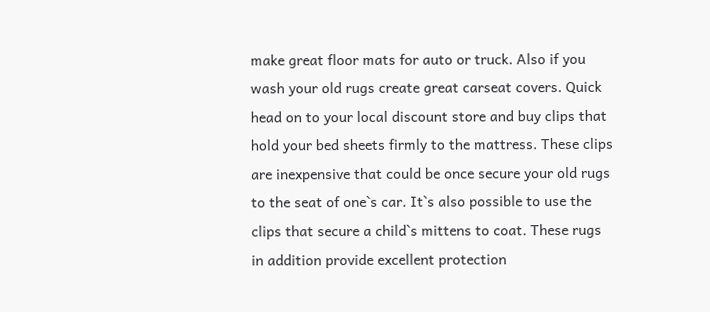make great floor mats for auto or truck. Also if you wash your old rugs create great carseat covers. Quick head on to your local discount store and buy clips that hold your bed sheets firmly to the mattress. These clips are inexpensive that could be once secure your old rugs to the seat of one`s car. It`s also possible to use the clips that secure a child`s mittens to coat. These rugs in addition provide excellent protection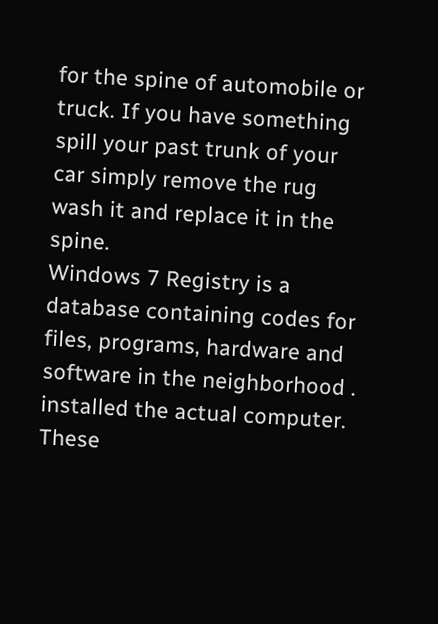for the spine of automobile or truck. If you have something spill your past trunk of your car simply remove the rug wash it and replace it in the spine.
Windows 7 Registry is a database containing codes for files, programs, hardware and software in the neighborhood . installed the actual computer. These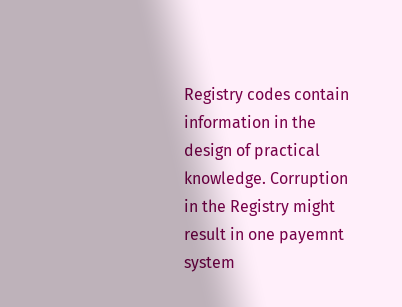Registry codes contain information in the design of practical knowledge. Corruption in the Registry might result in one payemnt system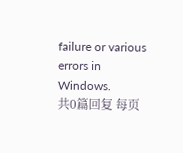failure or various errors in Windows.
共0篇回复 每页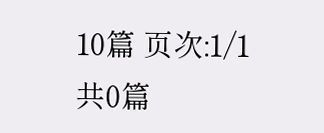10篇 页次:1/1
共0篇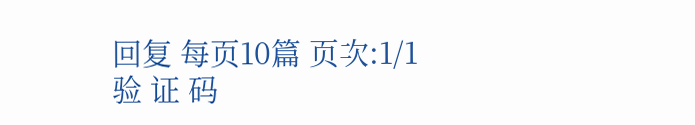回复 每页10篇 页次:1/1
验 证 码